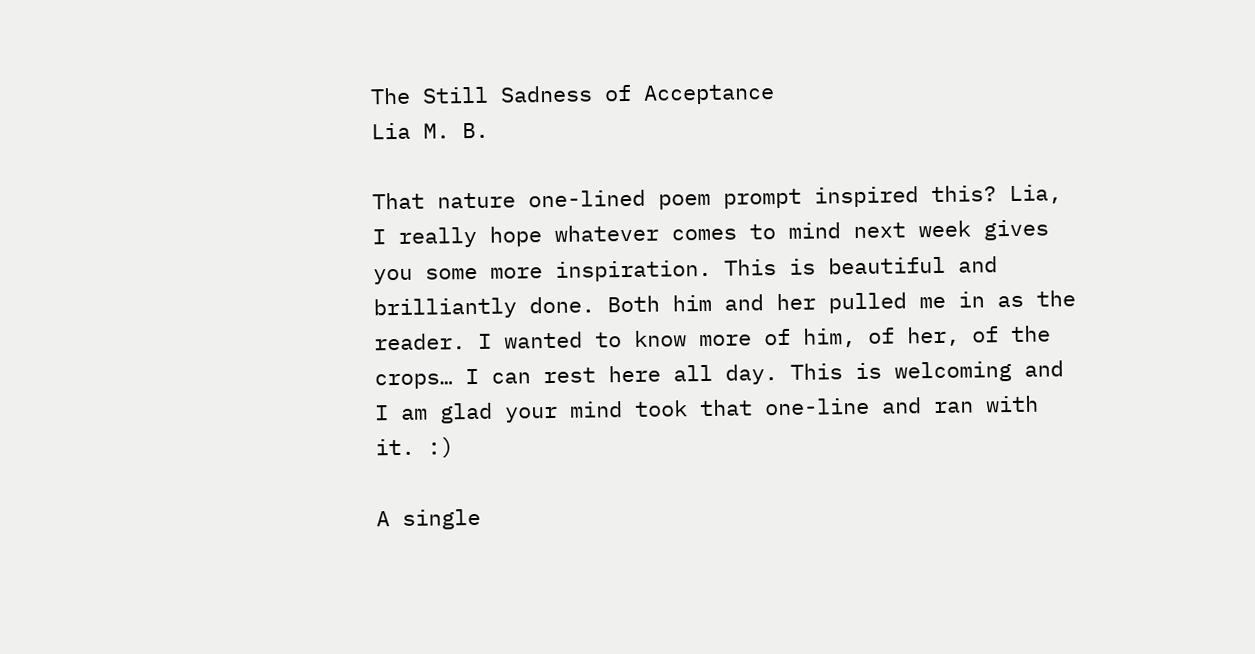The Still Sadness of Acceptance
Lia M. B.

That nature one-lined poem prompt inspired this? Lia, I really hope whatever comes to mind next week gives you some more inspiration. This is beautiful and brilliantly done. Both him and her pulled me in as the reader. I wanted to know more of him, of her, of the crops… I can rest here all day. This is welcoming and I am glad your mind took that one-line and ran with it. :)

A single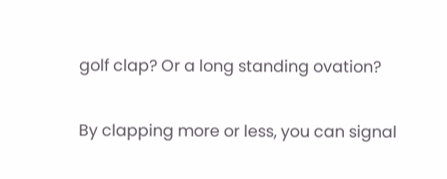golf clap? Or a long standing ovation?

By clapping more or less, you can signal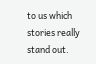to us which stories really stand out.